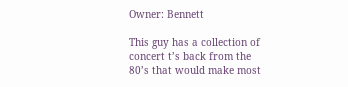Owner: Bennett

This guy has a collection of concert t’s back from the 80’s that would make most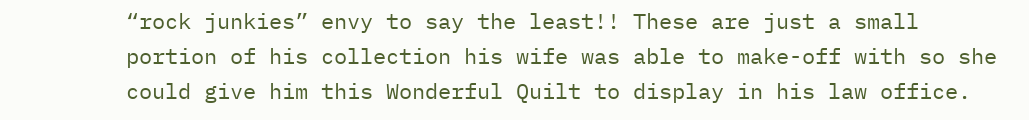“rock junkies” envy to say the least!! These are just a small portion of his collection his wife was able to make-off with so she could give him this Wonderful Quilt to display in his law office.